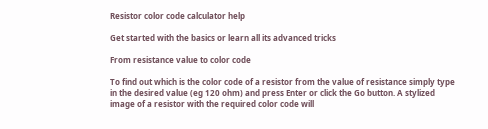Resistor color code calculator help

Get started with the basics or learn all its advanced tricks

From resistance value to color code

To find out which is the color code of a resistor from the value of resistance simply type in the desired value (eg 120 ohm) and press Enter or click the Go button. A stylized image of a resistor with the required color code will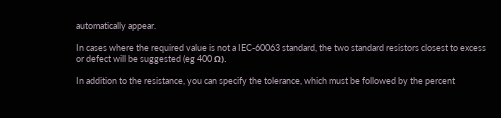automatically appear.

In cases where the required value is not a IEC-60063 standard, the two standard resistors closest to excess or defect will be suggested (eg 400 Ω).

In addition to the resistance, you can specify the tolerance, which must be followed by the percent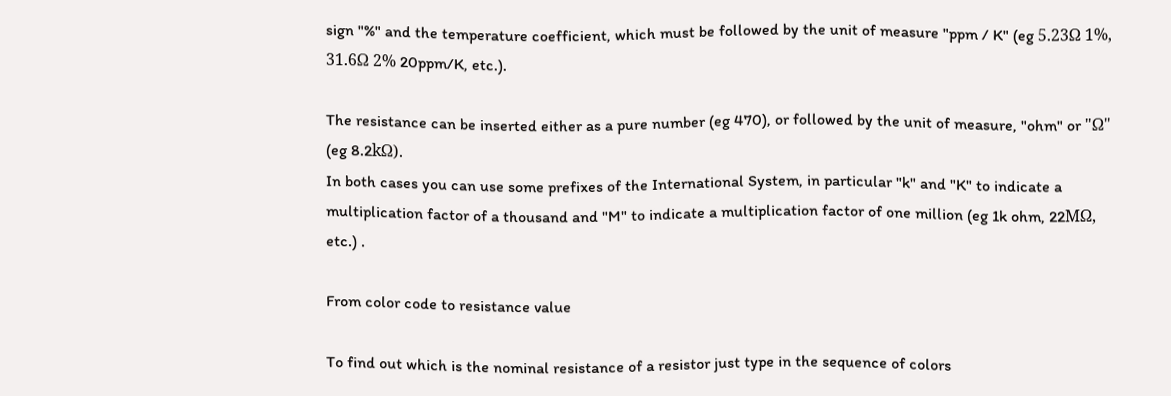sign "%" and the temperature coefficient, which must be followed by the unit of measure "ppm / K" (eg 5.23Ω 1%, 31.6Ω 2% 20ppm/K, etc.).

The resistance can be inserted either as a pure number (eg 470), or followed by the unit of measure, "ohm" or "Ω" (eg 8.2kΩ).
In both cases you can use some prefixes of the International System, in particular "k" and "K" to indicate a multiplication factor of a thousand and "M" to indicate a multiplication factor of one million (eg 1k ohm, 22MΩ, etc.) .

From color code to resistance value

To find out which is the nominal resistance of a resistor just type in the sequence of colors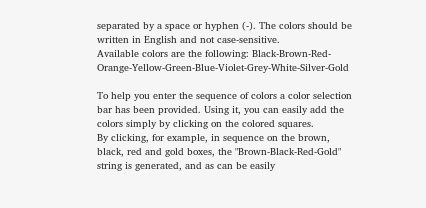separated by a space or hyphen (-). The colors should be written in English and not case-sensitive.
Available colors are the following: Black-Brown-Red-Orange-Yellow-Green-Blue-Violet-Grey-White-Silver-Gold

To help you enter the sequence of colors a color selection bar has been provided. Using it, you can easily add the colors simply by clicking on the colored squares.
By clicking, for example, in sequence on the brown, black, red and gold boxes, the "Brown-Black-Red-Gold" string is generated, and as can be easily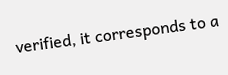verified, it corresponds to a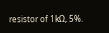resistor of 1kΩ, 5%.